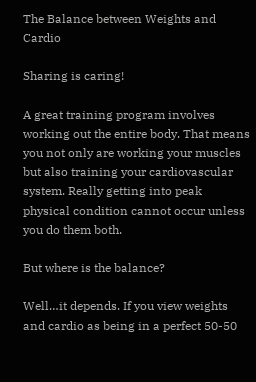The Balance between Weights and Cardio

Sharing is caring!

A great training program involves working out the entire body. That means you not only are working your muscles but also training your cardiovascular system. Really getting into peak physical condition cannot occur unless you do them both.

But where is the balance?

Well…it depends. If you view weights and cardio as being in a perfect 50-50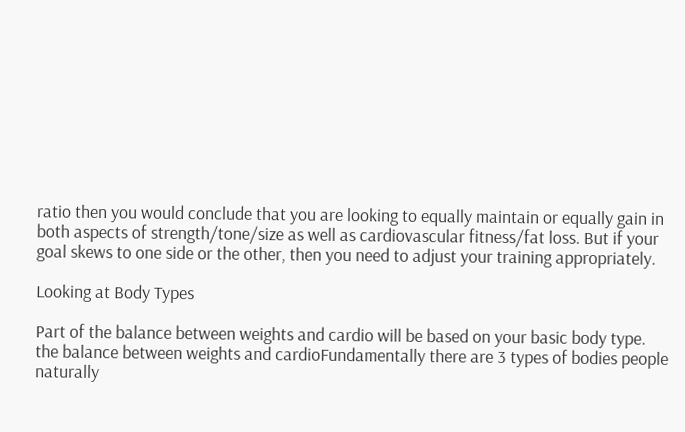ratio then you would conclude that you are looking to equally maintain or equally gain in both aspects of strength/tone/size as well as cardiovascular fitness/fat loss. But if your goal skews to one side or the other, then you need to adjust your training appropriately.

Looking at Body Types

Part of the balance between weights and cardio will be based on your basic body type. the balance between weights and cardioFundamentally there are 3 types of bodies people naturally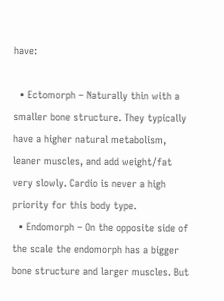have:

  • Ectomorph – Naturally thin with a smaller bone structure. They typically have a higher natural metabolism, leaner muscles, and add weight/fat very slowly. Cardio is never a high priority for this body type.
  • Endomorph – On the opposite side of the scale the endomorph has a bigger bone structure and larger muscles. But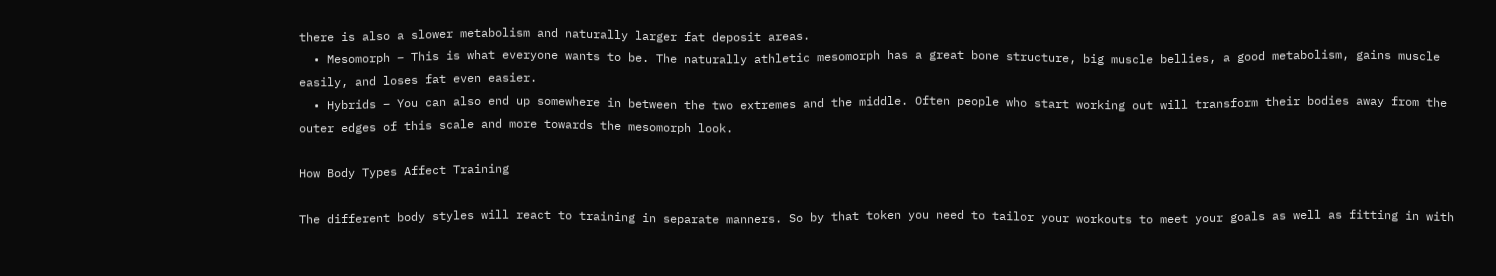there is also a slower metabolism and naturally larger fat deposit areas.
  • Mesomorph – This is what everyone wants to be. The naturally athletic mesomorph has a great bone structure, big muscle bellies, a good metabolism, gains muscle easily, and loses fat even easier.
  • Hybrids – You can also end up somewhere in between the two extremes and the middle. Often people who start working out will transform their bodies away from the outer edges of this scale and more towards the mesomorph look.

How Body Types Affect Training

The different body styles will react to training in separate manners. So by that token you need to tailor your workouts to meet your goals as well as fitting in with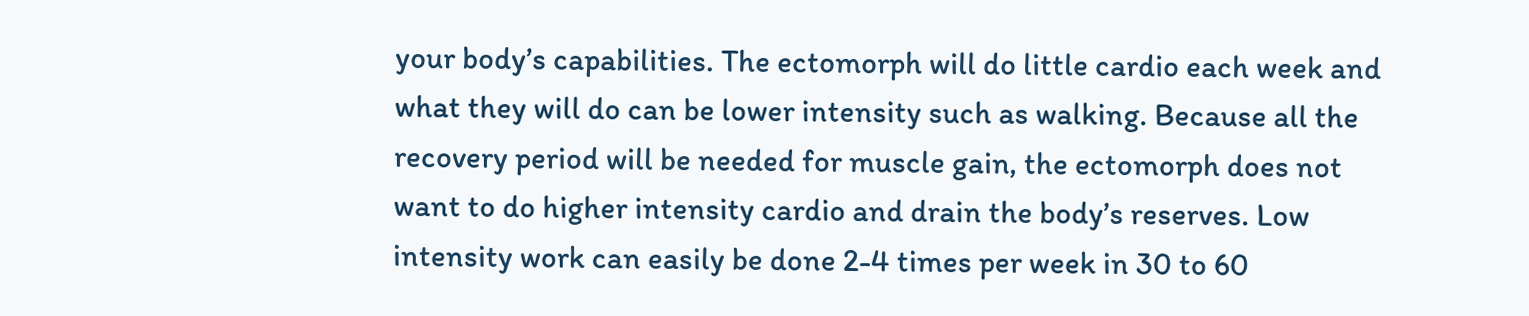your body’s capabilities. The ectomorph will do little cardio each week and what they will do can be lower intensity such as walking. Because all the recovery period will be needed for muscle gain, the ectomorph does not want to do higher intensity cardio and drain the body’s reserves. Low intensity work can easily be done 2-4 times per week in 30 to 60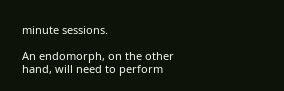minute sessions.

An endomorph, on the other hand, will need to perform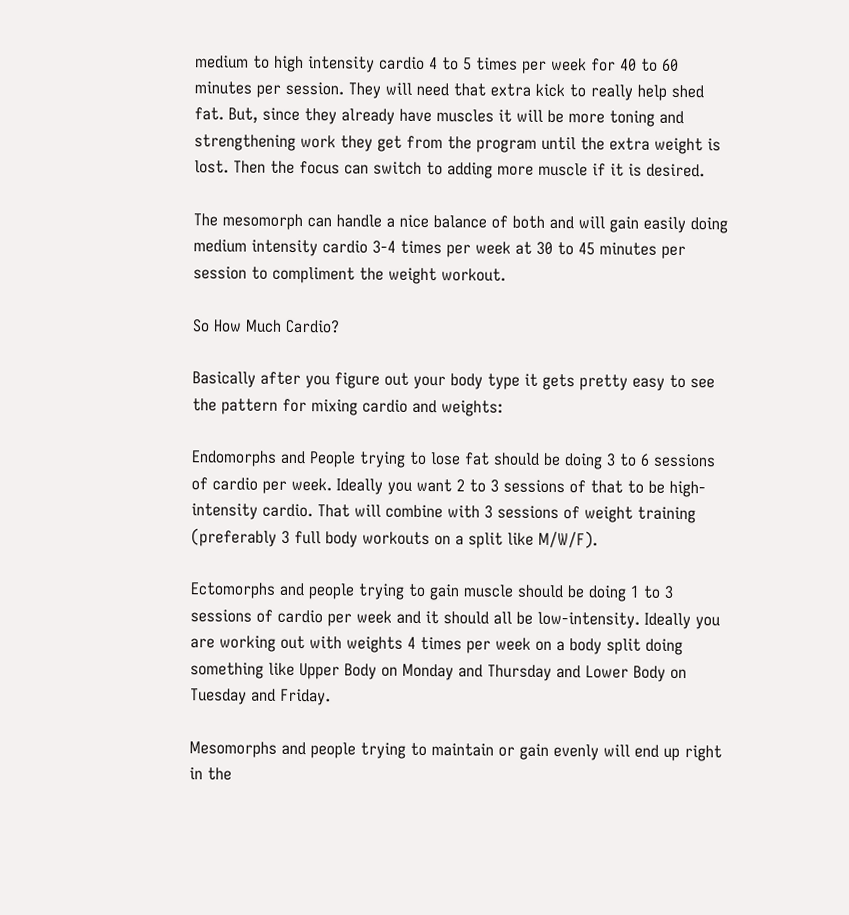medium to high intensity cardio 4 to 5 times per week for 40 to 60 minutes per session. They will need that extra kick to really help shed fat. But, since they already have muscles it will be more toning and strengthening work they get from the program until the extra weight is lost. Then the focus can switch to adding more muscle if it is desired.

The mesomorph can handle a nice balance of both and will gain easily doing medium intensity cardio 3-4 times per week at 30 to 45 minutes per session to compliment the weight workout.

So How Much Cardio?

Basically after you figure out your body type it gets pretty easy to see the pattern for mixing cardio and weights:

Endomorphs and People trying to lose fat should be doing 3 to 6 sessions of cardio per week. Ideally you want 2 to 3 sessions of that to be high-intensity cardio. That will combine with 3 sessions of weight training (preferably 3 full body workouts on a split like M/W/F).

Ectomorphs and people trying to gain muscle should be doing 1 to 3 sessions of cardio per week and it should all be low-intensity. Ideally you are working out with weights 4 times per week on a body split doing something like Upper Body on Monday and Thursday and Lower Body on Tuesday and Friday.

Mesomorphs and people trying to maintain or gain evenly will end up right in the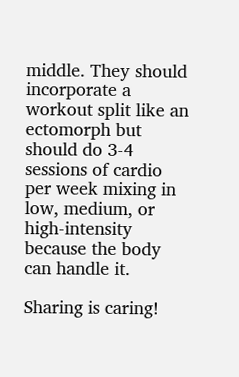middle. They should incorporate a workout split like an ectomorph but should do 3-4 sessions of cardio per week mixing in low, medium, or high-intensity because the body can handle it.

Sharing is caring!